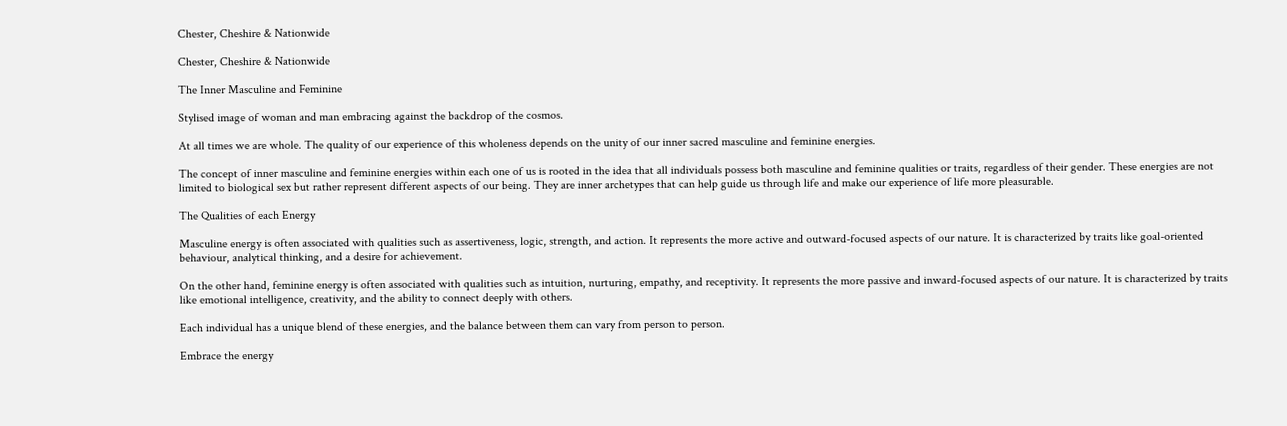Chester, Cheshire & Nationwide

Chester, Cheshire & Nationwide

The Inner Masculine and Feminine

Stylised image of woman and man embracing against the backdrop of the cosmos.

At all times we are whole. The quality of our experience of this wholeness depends on the unity of our inner sacred masculine and feminine energies.

The concept of inner masculine and feminine energies within each one of us is rooted in the idea that all individuals possess both masculine and feminine qualities or traits, regardless of their gender. These energies are not limited to biological sex but rather represent different aspects of our being. They are inner archetypes that can help guide us through life and make our experience of life more pleasurable.

The Qualities of each Energy

Masculine energy is often associated with qualities such as assertiveness, logic, strength, and action. It represents the more active and outward-focused aspects of our nature. It is characterized by traits like goal-oriented behaviour, analytical thinking, and a desire for achievement.

On the other hand, feminine energy is often associated with qualities such as intuition, nurturing, empathy, and receptivity. It represents the more passive and inward-focused aspects of our nature. It is characterized by traits like emotional intelligence, creativity, and the ability to connect deeply with others.

Each individual has a unique blend of these energies, and the balance between them can vary from person to person.

Embrace the energy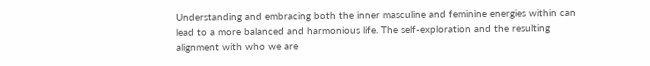Understanding and embracing both the inner masculine and feminine energies within can lead to a more balanced and harmonious life. The self-exploration and the resulting alignment with who we are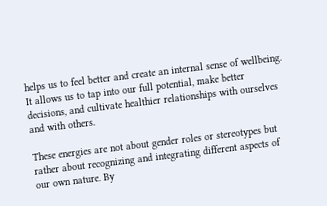helps us to feel better and create an internal sense of wellbeing. It allows us to tap into our full potential, make better decisions, and cultivate healthier relationships with ourselves and with others.

These energies are not about gender roles or stereotypes but rather about recognizing and integrating different aspects of our own nature. By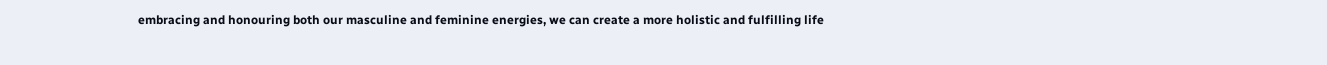embracing and honouring both our masculine and feminine energies, we can create a more holistic and fulfilling life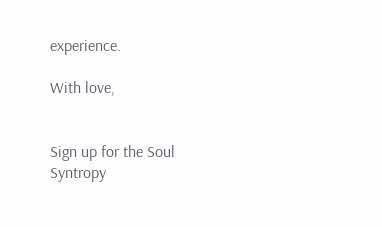experience.

With love,


Sign up for the Soul Syntropy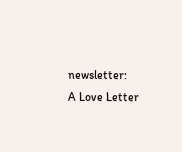newsletter:
A Love Letter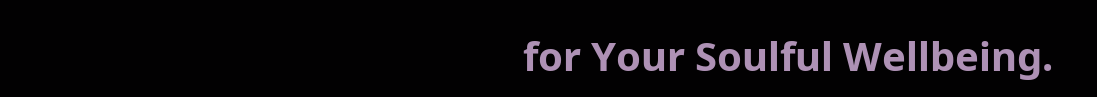for Your Soulful Wellbeing.